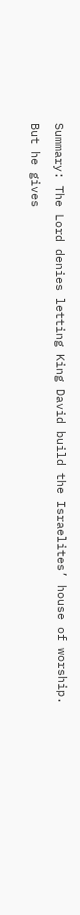Summary: The Lord denies letting King David build the Israelites’ house of worship. But he gives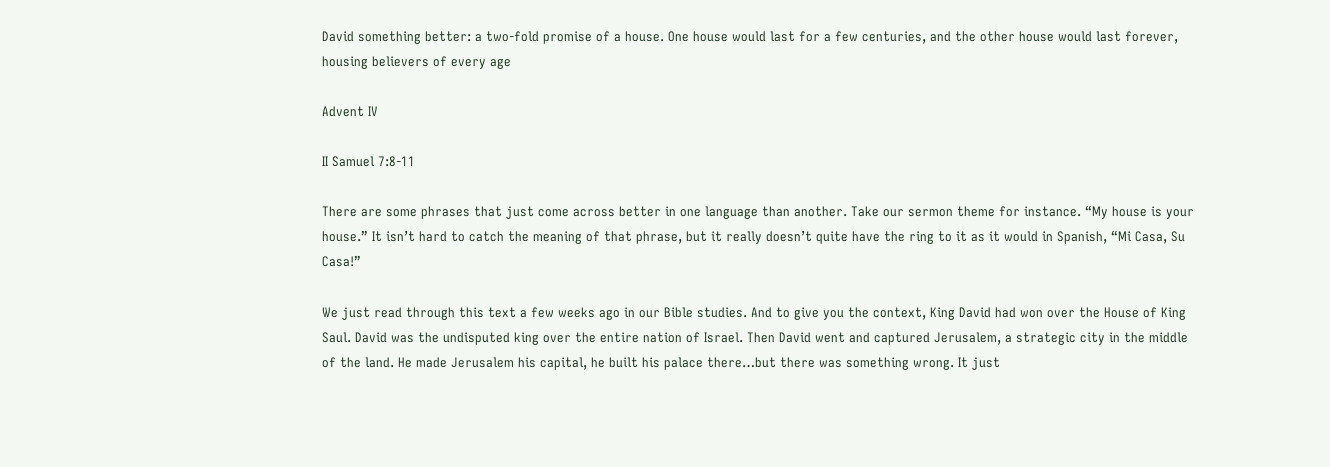David something better: a two-fold promise of a house. One house would last for a few centuries, and the other house would last forever, housing believers of every age

Advent IV

II Samuel 7:8-11

There are some phrases that just come across better in one language than another. Take our sermon theme for instance. “My house is your house.” It isn’t hard to catch the meaning of that phrase, but it really doesn’t quite have the ring to it as it would in Spanish, “Mi Casa, Su Casa!”

We just read through this text a few weeks ago in our Bible studies. And to give you the context, King David had won over the House of King Saul. David was the undisputed king over the entire nation of Israel. Then David went and captured Jerusalem, a strategic city in the middle of the land. He made Jerusalem his capital, he built his palace there…but there was something wrong. It just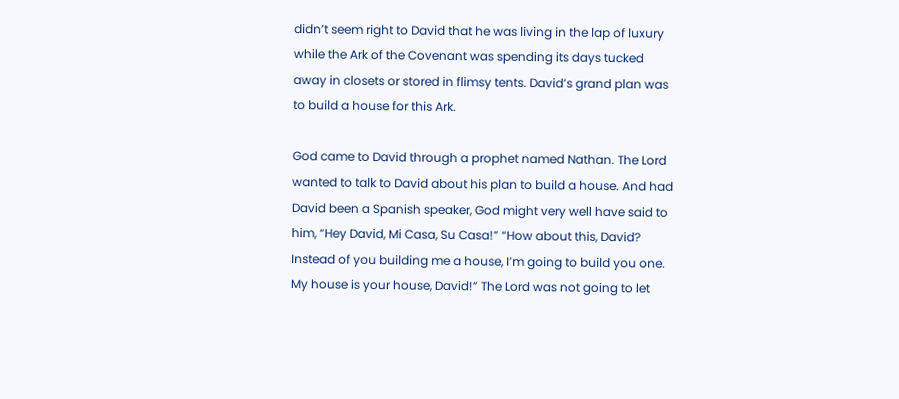didn’t seem right to David that he was living in the lap of luxury while the Ark of the Covenant was spending its days tucked away in closets or stored in flimsy tents. David’s grand plan was to build a house for this Ark.

God came to David through a prophet named Nathan. The Lord wanted to talk to David about his plan to build a house. And had David been a Spanish speaker, God might very well have said to him, “Hey David, Mi Casa, Su Casa!” “How about this, David? Instead of you building me a house, I’m going to build you one. My house is your house, David!” The Lord was not going to let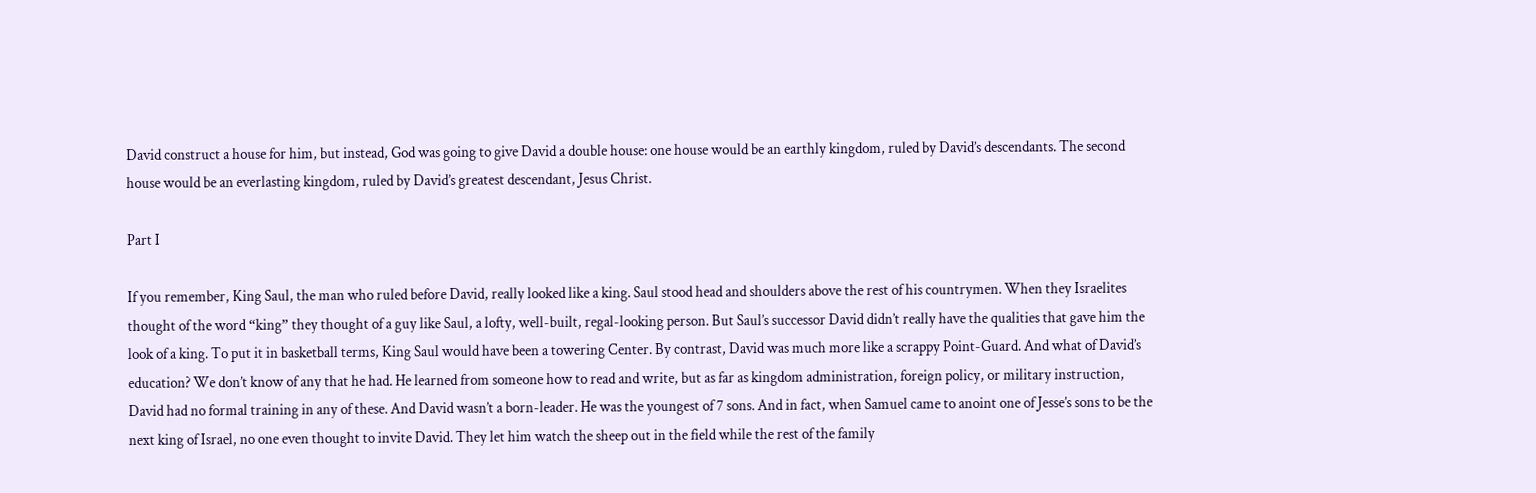David construct a house for him, but instead, God was going to give David a double house: one house would be an earthly kingdom, ruled by David’s descendants. The second house would be an everlasting kingdom, ruled by David’s greatest descendant, Jesus Christ.

Part I

If you remember, King Saul, the man who ruled before David, really looked like a king. Saul stood head and shoulders above the rest of his countrymen. When they Israelites thought of the word “king” they thought of a guy like Saul, a lofty, well-built, regal-looking person. But Saul’s successor David didn’t really have the qualities that gave him the look of a king. To put it in basketball terms, King Saul would have been a towering Center. By contrast, David was much more like a scrappy Point-Guard. And what of David’s education? We don’t know of any that he had. He learned from someone how to read and write, but as far as kingdom administration, foreign policy, or military instruction, David had no formal training in any of these. And David wasn’t a born-leader. He was the youngest of 7 sons. And in fact, when Samuel came to anoint one of Jesse’s sons to be the next king of Israel, no one even thought to invite David. They let him watch the sheep out in the field while the rest of the family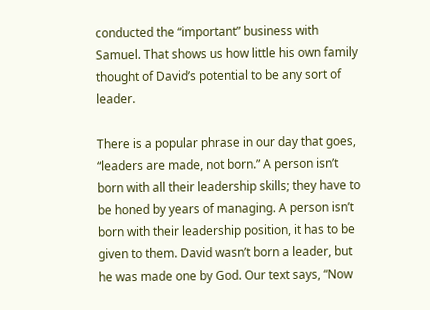conducted the “important” business with Samuel. That shows us how little his own family thought of David’s potential to be any sort of leader.

There is a popular phrase in our day that goes, “leaders are made, not born.” A person isn’t born with all their leadership skills; they have to be honed by years of managing. A person isn’t born with their leadership position, it has to be given to them. David wasn’t born a leader, but he was made one by God. Our text says, “Now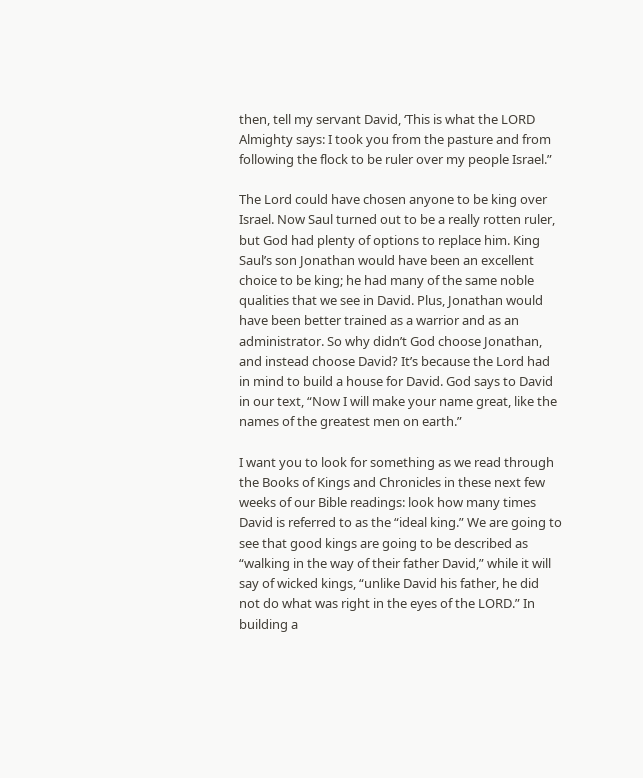then, tell my servant David, ‘This is what the LORD Almighty says: I took you from the pasture and from following the flock to be ruler over my people Israel.”

The Lord could have chosen anyone to be king over Israel. Now Saul turned out to be a really rotten ruler, but God had plenty of options to replace him. King Saul’s son Jonathan would have been an excellent choice to be king; he had many of the same noble qualities that we see in David. Plus, Jonathan would have been better trained as a warrior and as an administrator. So why didn’t God choose Jonathan, and instead choose David? It’s because the Lord had in mind to build a house for David. God says to David in our text, “Now I will make your name great, like the names of the greatest men on earth.”

I want you to look for something as we read through the Books of Kings and Chronicles in these next few weeks of our Bible readings: look how many times David is referred to as the “ideal king.” We are going to see that good kings are going to be described as “walking in the way of their father David,” while it will say of wicked kings, “unlike David his father, he did not do what was right in the eyes of the LORD.” In building a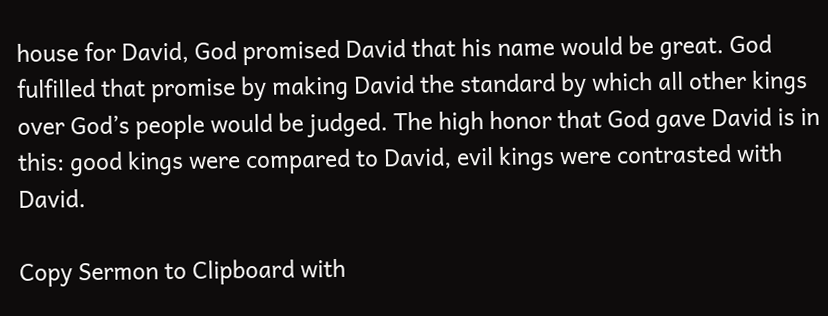house for David, God promised David that his name would be great. God fulfilled that promise by making David the standard by which all other kings over God’s people would be judged. The high honor that God gave David is in this: good kings were compared to David, evil kings were contrasted with David.

Copy Sermon to Clipboard with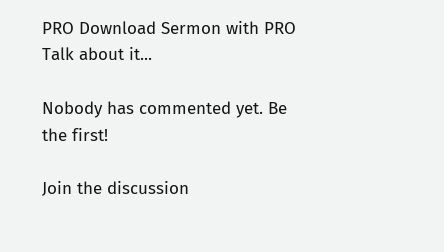PRO Download Sermon with PRO
Talk about it...

Nobody has commented yet. Be the first!

Join the discussion